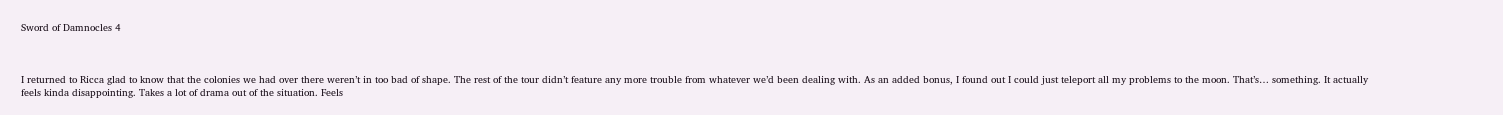Sword of Damnocles 4



I returned to Ricca glad to know that the colonies we had over there weren’t in too bad of shape. The rest of the tour didn’t feature any more trouble from whatever we’d been dealing with. As an added bonus, I found out I could just teleport all my problems to the moon. That’s… something. It actually feels kinda disappointing. Takes a lot of drama out of the situation. Feels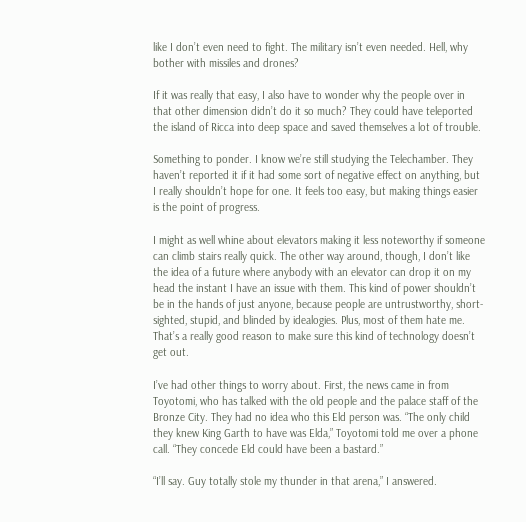like I don’t even need to fight. The military isn’t even needed. Hell, why bother with missiles and drones?

If it was really that easy, I also have to wonder why the people over in that other dimension didn’t do it so much? They could have teleported the island of Ricca into deep space and saved themselves a lot of trouble.

Something to ponder. I know we’re still studying the Telechamber. They haven’t reported it if it had some sort of negative effect on anything, but I really shouldn’t hope for one. It feels too easy, but making things easier is the point of progress.

I might as well whine about elevators making it less noteworthy if someone can climb stairs really quick. The other way around, though, I don’t like the idea of a future where anybody with an elevator can drop it on my head the instant I have an issue with them. This kind of power shouldn’t be in the hands of just anyone, because people are untrustworthy, short-sighted, stupid, and blinded by idealogies. Plus, most of them hate me. That’s a really good reason to make sure this kind of technology doesn’t get out.

I’ve had other things to worry about. First, the news came in from Toyotomi, who has talked with the old people and the palace staff of the Bronze City. They had no idea who this Eld person was. “The only child they knew King Garth to have was Elda,” Toyotomi told me over a phone call. “They concede Eld could have been a bastard.”

“I’ll say. Guy totally stole my thunder in that arena,” I answered.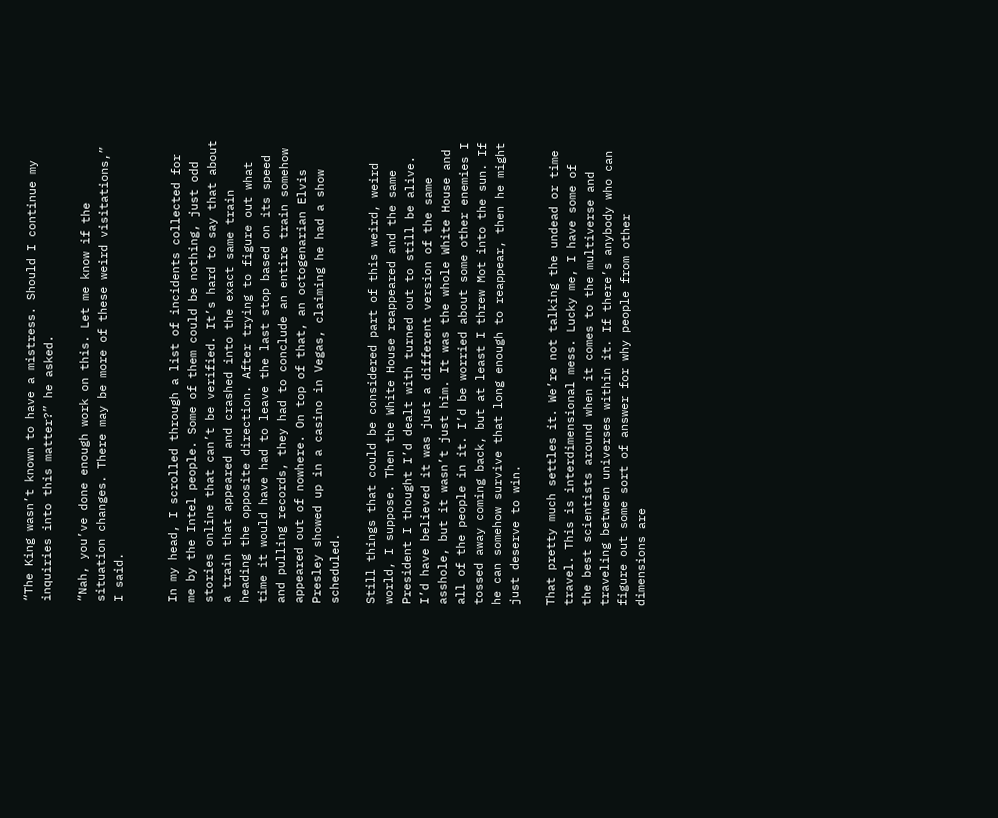“The King wasn’t known to have a mistress. Should I continue my inquiries into this matter?” he asked.

“Nah, you’ve done enough work on this. Let me know if the situation changes. There may be more of these weird visitations,” I said.


In my head, I scrolled through a list of incidents collected for me by the Intel people. Some of them could be nothing, just odd stories online that can’t be verified. It’s hard to say that about a train that appeared and crashed into the exact same train heading the opposite direction. After trying to figure out what time it would have had to leave the last stop based on its speed and pulling records, they had to conclude an entire train somehow appeared out of nowhere. On top of that, an octogenarian Elvis Presley showed up in a casino in Vegas, claiming he had a show scheduled.

Still things that could be considered part of this weird, weird world, I suppose. Then the White House reappeared and the same President I thought I’d dealt with turned out to still be alive. I’d have believed it was just a different version of the same asshole, but it wasn’t just him. It was the whole White House and all of the people in it. I’d be worried about some other enemies I tossed away coming back, but at least I threw Mot into the sun. If he can somehow survive that long enough to reappear, then he might just deserve to win.

That pretty much settles it. We’re not talking the undead or time travel. This is interdimensional mess. Lucky me, I have some of the best scientists around when it comes to the multiverse and traveling between universes within it. If there’s anybody who can figure out some sort of answer for why people from other dimensions are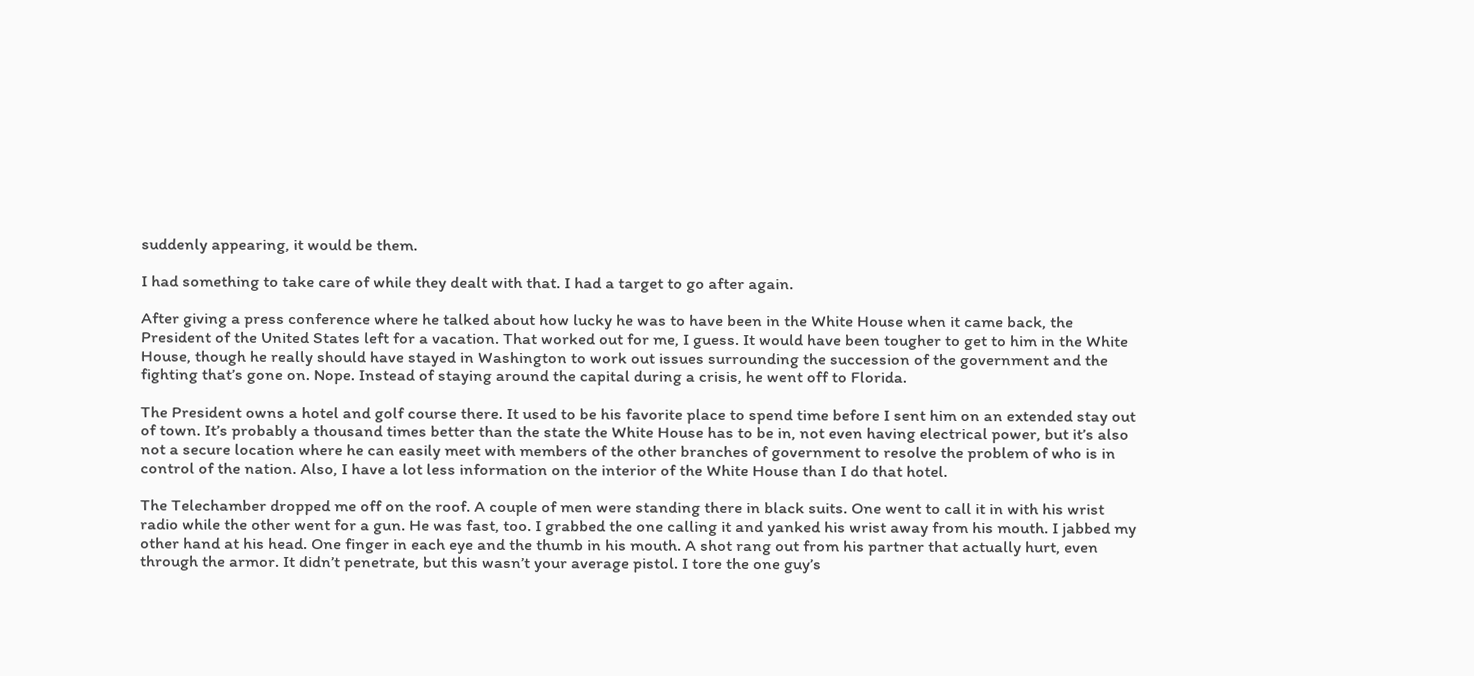suddenly appearing, it would be them.

I had something to take care of while they dealt with that. I had a target to go after again.

After giving a press conference where he talked about how lucky he was to have been in the White House when it came back, the President of the United States left for a vacation. That worked out for me, I guess. It would have been tougher to get to him in the White House, though he really should have stayed in Washington to work out issues surrounding the succession of the government and the fighting that’s gone on. Nope. Instead of staying around the capital during a crisis, he went off to Florida.

The President owns a hotel and golf course there. It used to be his favorite place to spend time before I sent him on an extended stay out of town. It’s probably a thousand times better than the state the White House has to be in, not even having electrical power, but it’s also not a secure location where he can easily meet with members of the other branches of government to resolve the problem of who is in control of the nation. Also, I have a lot less information on the interior of the White House than I do that hotel.

The Telechamber dropped me off on the roof. A couple of men were standing there in black suits. One went to call it in with his wrist radio while the other went for a gun. He was fast, too. I grabbed the one calling it and yanked his wrist away from his mouth. I jabbed my other hand at his head. One finger in each eye and the thumb in his mouth. A shot rang out from his partner that actually hurt, even through the armor. It didn’t penetrate, but this wasn’t your average pistol. I tore the one guy’s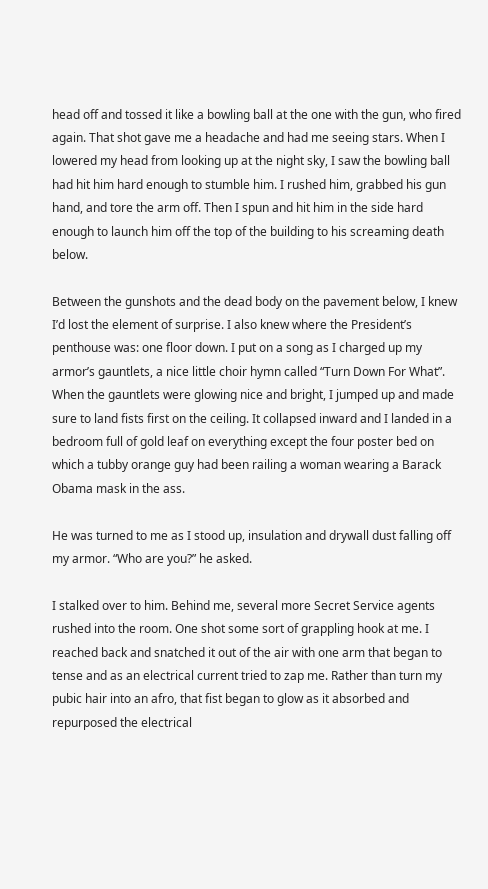head off and tossed it like a bowling ball at the one with the gun, who fired again. That shot gave me a headache and had me seeing stars. When I lowered my head from looking up at the night sky, I saw the bowling ball had hit him hard enough to stumble him. I rushed him, grabbed his gun hand, and tore the arm off. Then I spun and hit him in the side hard enough to launch him off the top of the building to his screaming death below.

Between the gunshots and the dead body on the pavement below, I knew I’d lost the element of surprise. I also knew where the President’s penthouse was: one floor down. I put on a song as I charged up my armor’s gauntlets, a nice little choir hymn called “Turn Down For What”. When the gauntlets were glowing nice and bright, I jumped up and made sure to land fists first on the ceiling. It collapsed inward and I landed in a bedroom full of gold leaf on everything except the four poster bed on which a tubby orange guy had been railing a woman wearing a Barack Obama mask in the ass.

He was turned to me as I stood up, insulation and drywall dust falling off my armor. “Who are you?” he asked.

I stalked over to him. Behind me, several more Secret Service agents rushed into the room. One shot some sort of grappling hook at me. I reached back and snatched it out of the air with one arm that began to tense and as an electrical current tried to zap me. Rather than turn my pubic hair into an afro, that fist began to glow as it absorbed and repurposed the electrical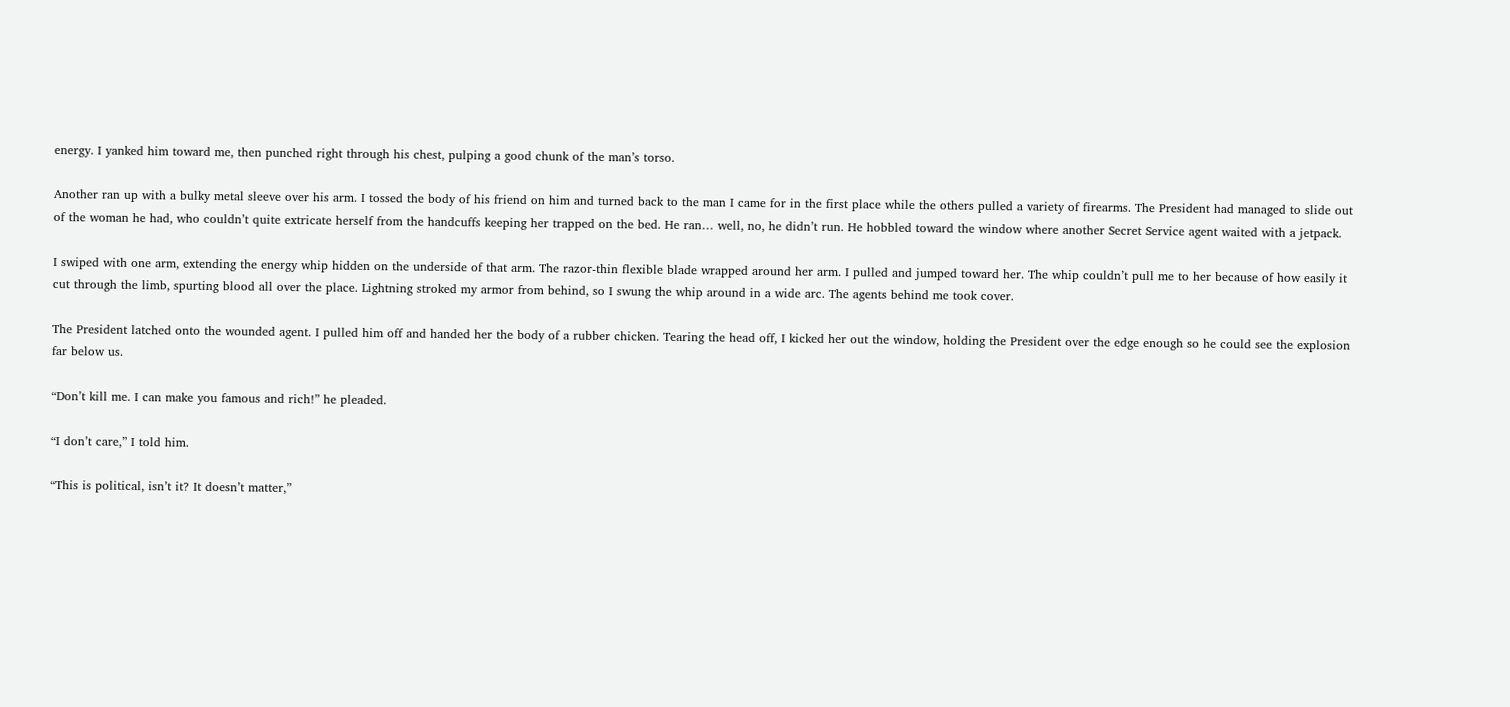energy. I yanked him toward me, then punched right through his chest, pulping a good chunk of the man’s torso.

Another ran up with a bulky metal sleeve over his arm. I tossed the body of his friend on him and turned back to the man I came for in the first place while the others pulled a variety of firearms. The President had managed to slide out of the woman he had, who couldn’t quite extricate herself from the handcuffs keeping her trapped on the bed. He ran… well, no, he didn’t run. He hobbled toward the window where another Secret Service agent waited with a jetpack.

I swiped with one arm, extending the energy whip hidden on the underside of that arm. The razor-thin flexible blade wrapped around her arm. I pulled and jumped toward her. The whip couldn’t pull me to her because of how easily it cut through the limb, spurting blood all over the place. Lightning stroked my armor from behind, so I swung the whip around in a wide arc. The agents behind me took cover.

The President latched onto the wounded agent. I pulled him off and handed her the body of a rubber chicken. Tearing the head off, I kicked her out the window, holding the President over the edge enough so he could see the explosion far below us.

“Don’t kill me. I can make you famous and rich!” he pleaded.

“I don’t care,” I told him.

“This is political, isn’t it? It doesn’t matter,”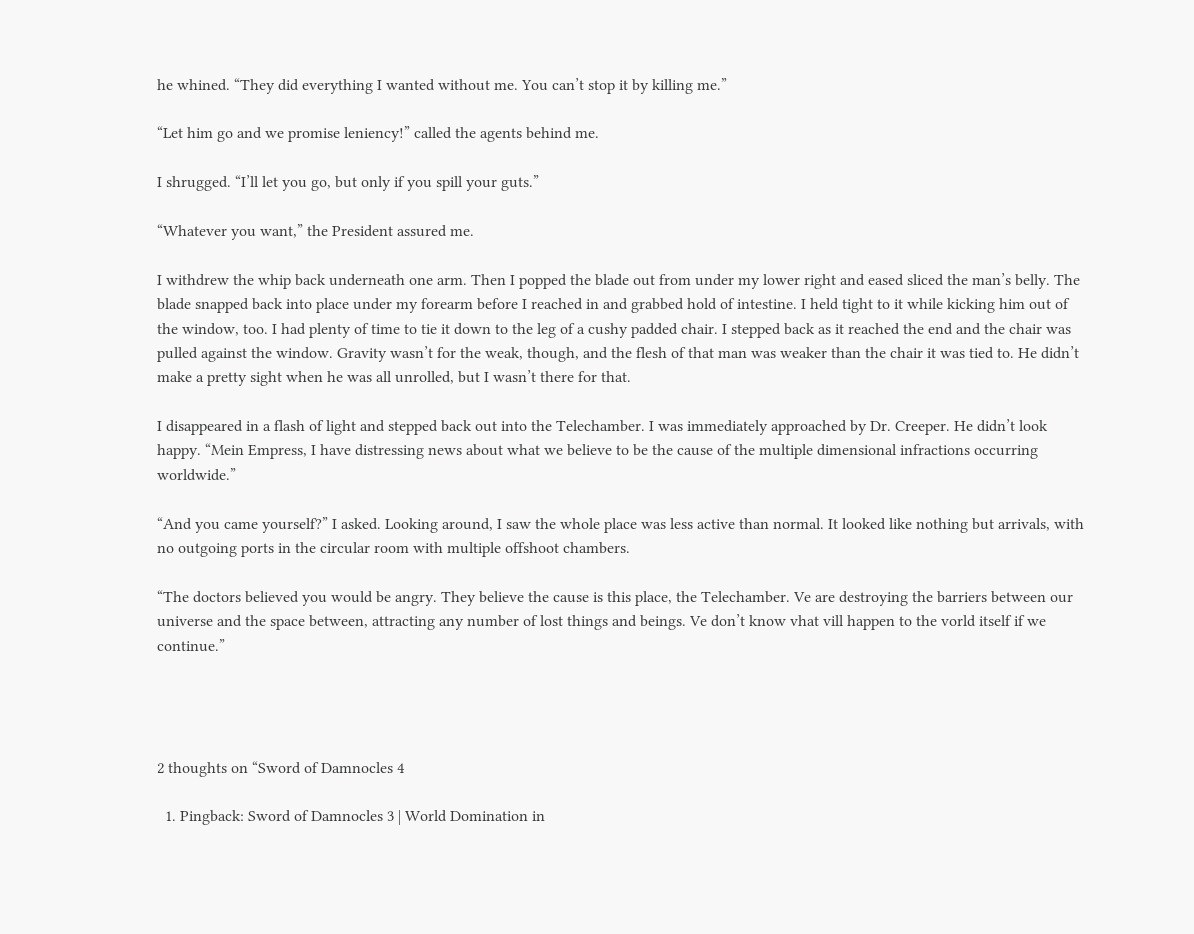he whined. “They did everything I wanted without me. You can’t stop it by killing me.”

“Let him go and we promise leniency!” called the agents behind me.

I shrugged. “I’ll let you go, but only if you spill your guts.”

“Whatever you want,” the President assured me.

I withdrew the whip back underneath one arm. Then I popped the blade out from under my lower right and eased sliced the man’s belly. The blade snapped back into place under my forearm before I reached in and grabbed hold of intestine. I held tight to it while kicking him out of the window, too. I had plenty of time to tie it down to the leg of a cushy padded chair. I stepped back as it reached the end and the chair was pulled against the window. Gravity wasn’t for the weak, though, and the flesh of that man was weaker than the chair it was tied to. He didn’t make a pretty sight when he was all unrolled, but I wasn’t there for that.

I disappeared in a flash of light and stepped back out into the Telechamber. I was immediately approached by Dr. Creeper. He didn’t look happy. “Mein Empress, I have distressing news about what we believe to be the cause of the multiple dimensional infractions occurring worldwide.”

“And you came yourself?” I asked. Looking around, I saw the whole place was less active than normal. It looked like nothing but arrivals, with no outgoing ports in the circular room with multiple offshoot chambers.

“The doctors believed you would be angry. They believe the cause is this place, the Telechamber. Ve are destroying the barriers between our universe and the space between, attracting any number of lost things and beings. Ve don’t know vhat vill happen to the vorld itself if we continue.”




2 thoughts on “Sword of Damnocles 4

  1. Pingback: Sword of Damnocles 3 | World Domination in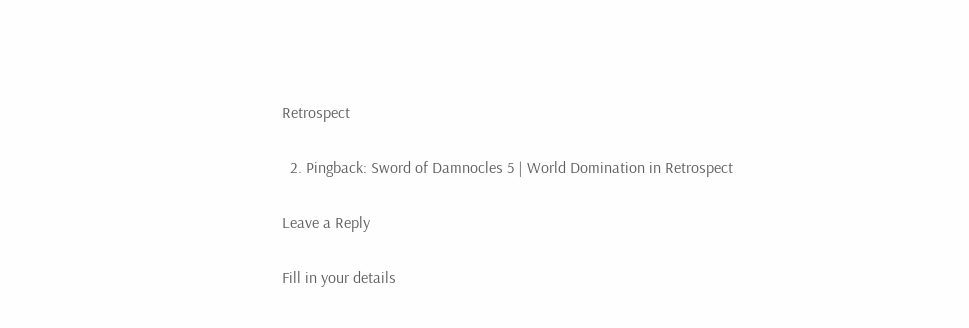Retrospect

  2. Pingback: Sword of Damnocles 5 | World Domination in Retrospect

Leave a Reply

Fill in your details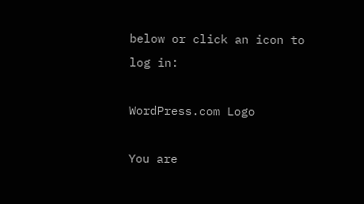below or click an icon to log in:

WordPress.com Logo

You are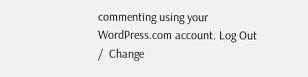commenting using your WordPress.com account. Log Out /  Change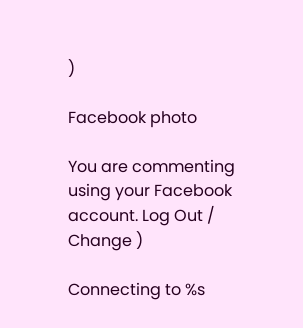)

Facebook photo

You are commenting using your Facebook account. Log Out /  Change )

Connecting to %s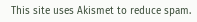This site uses Akismet to reduce spam.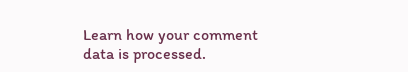Learn how your comment data is processed.